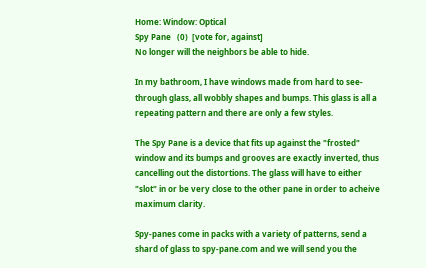Home: Window: Optical
Spy Pane   (0)  [vote for, against]
No longer will the neighbors be able to hide.

In my bathroom, I have windows made from hard to see-through glass, all wobbly shapes and bumps. This glass is all a repeating pattern and there are only a few styles.

The Spy Pane is a device that fits up against the "frosted" window and its bumps and grooves are exactly inverted, thus cancelling out the distortions. The glass will have to either "slot" in or be very close to the other pane in order to acheive maximum clarity.

Spy-panes come in packs with a variety of patterns, send a shard of glass to spy-pane.com and we will send you the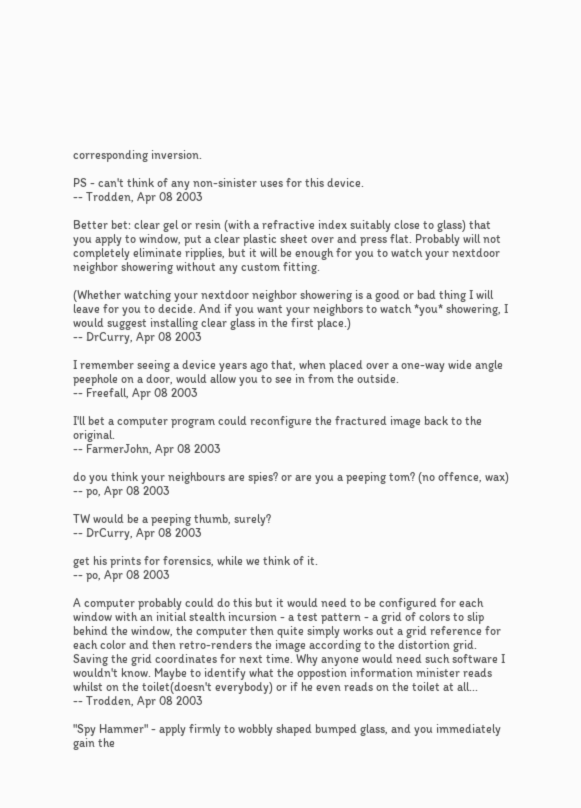corresponding inversion.

PS - can't think of any non-sinister uses for this device.
-- Trodden, Apr 08 2003

Better bet: clear gel or resin (with a refractive index suitably close to glass) that you apply to window, put a clear plastic sheet over and press flat. Probably will not completely eliminate ripplies, but it will be enough for you to watch your nextdoor neighbor showering without any custom fitting.

(Whether watching your nextdoor neighbor showering is a good or bad thing I will leave for you to decide. And if you want your neighbors to watch *you* showering, I would suggest installing clear glass in the first place.)
-- DrCurry, Apr 08 2003

I remember seeing a device years ago that, when placed over a one-way wide angle peephole on a door, would allow you to see in from the outside.
-- Freefall, Apr 08 2003

I'll bet a computer program could reconfigure the fractured image back to the original.
-- FarmerJohn, Apr 08 2003

do you think your neighbours are spies? or are you a peeping tom? (no offence, wax)
-- po, Apr 08 2003

TW would be a peeping thumb, surely?
-- DrCurry, Apr 08 2003

get his prints for forensics, while we think of it.
-- po, Apr 08 2003

A computer probably could do this but it would need to be configured for each window with an initial stealth incursion - a test pattern - a grid of colors to slip behind the window, the computer then quite simply works out a grid reference for each color and then retro-renders the image according to the distortion grid. Saving the grid coordinates for next time. Why anyone would need such software I wouldn't know. Maybe to identify what the oppostion information minister reads whilst on the toilet(doesn't everybody) or if he even reads on the toilet at all...
-- Trodden, Apr 08 2003

"Spy Hammer" - apply firmly to wobbly shaped bumped glass, and you immediately gain the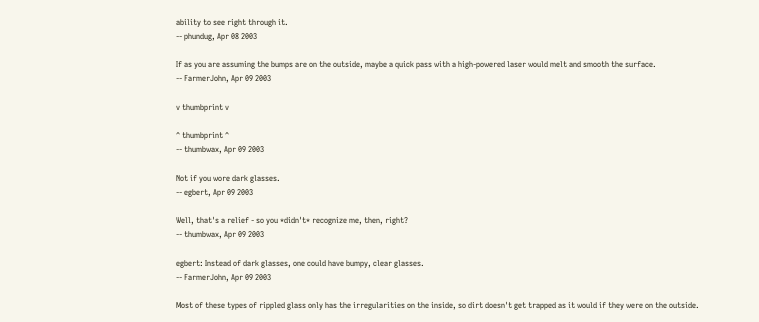ability to see right through it.
-- phundug, Apr 08 2003

If as you are assuming the bumps are on the outside, maybe a quick pass with a high-powered laser would melt and smooth the surface.
-- FarmerJohn, Apr 09 2003

v thumbprint v

^ thumbprint ^
-- thumbwax, Apr 09 2003

Not if you wore dark glasses.
-- egbert, Apr 09 2003

Well, that's a relief - so you *didn't* recognize me, then, right?
-- thumbwax, Apr 09 2003

egbert: Instead of dark glasses, one could have bumpy, clear glasses.
-- FarmerJohn, Apr 09 2003

Most of these types of rippled glass only has the irregularities on the inside, so dirt doesn't get trapped as it would if they were on the outside.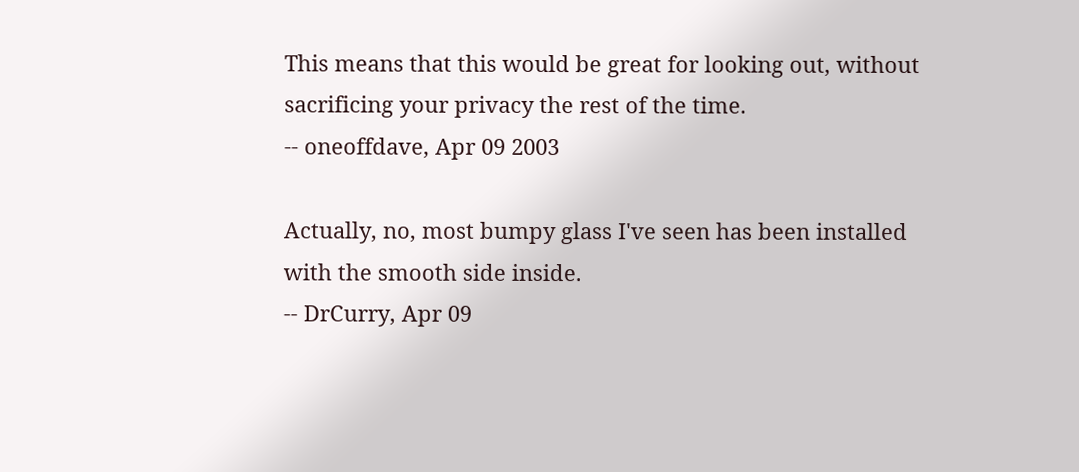This means that this would be great for looking out, without sacrificing your privacy the rest of the time.
-- oneoffdave, Apr 09 2003

Actually, no, most bumpy glass I've seen has been installed with the smooth side inside.
-- DrCurry, Apr 09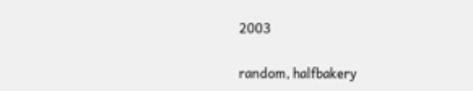2003

random, halfbakery